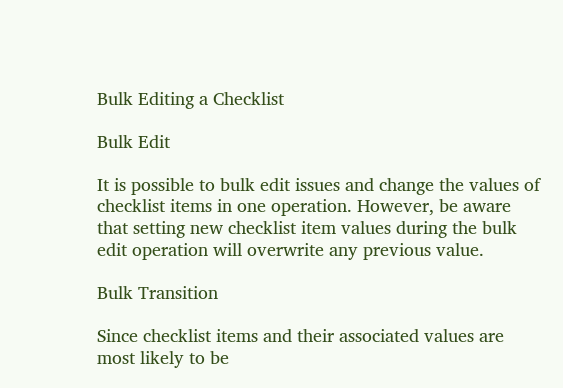Bulk Editing a Checklist

Bulk Edit

It is possible to bulk edit issues and change the values of checklist items in one operation. However, be aware that setting new checklist item values during the bulk edit operation will overwrite any previous value.

Bulk Transition

Since checklist items and their associated values are most likely to be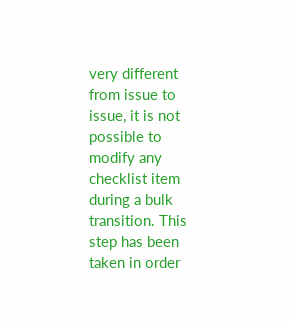very different from issue to issue, it is not possible to modify any checklist item during a bulk transition. This step has been taken in order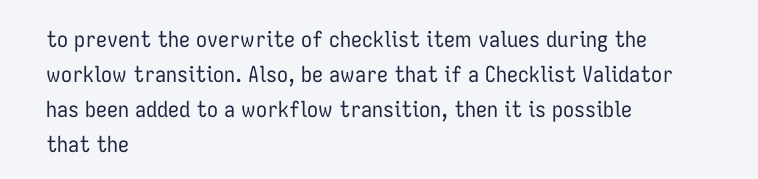to prevent the overwrite of checklist item values during the worklow transition. Also, be aware that if a Checklist Validator has been added to a workflow transition, then it is possible that the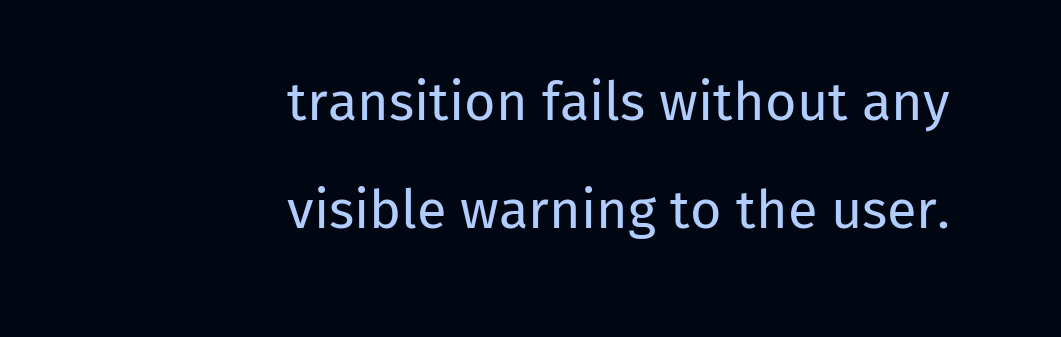transition fails without any visible warning to the user.